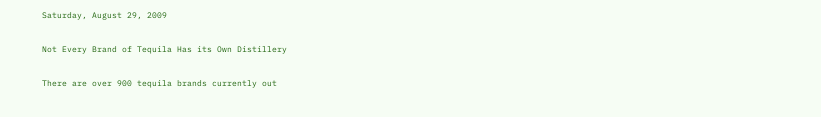Saturday, August 29, 2009

Not Every Brand of Tequila Has its Own Distillery

There are over 900 tequila brands currently out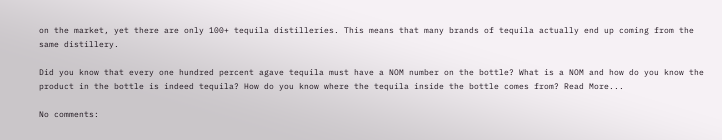on the market, yet there are only 100+ tequila distilleries. This means that many brands of tequila actually end up coming from the same distillery.

Did you know that every one hundred percent agave tequila must have a NOM number on the bottle? What is a NOM and how do you know the product in the bottle is indeed tequila? How do you know where the tequila inside the bottle comes from? Read More...

No comments: